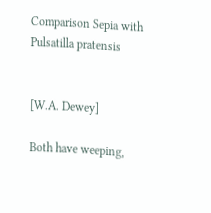Comparison Sepia with Pulsatilla pratensis


[W.A. Dewey]

Both have weeping,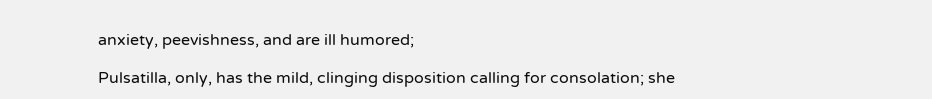anxiety, peevishness, and are ill humored;

Pulsatilla, only, has the mild, clinging disposition calling for consolation; she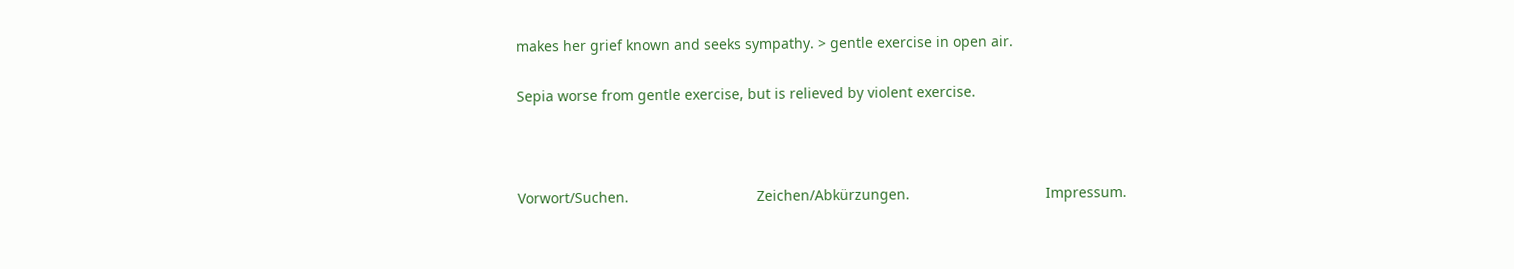makes her grief known and seeks sympathy. > gentle exercise in open air.

Sepia worse from gentle exercise, but is relieved by violent exercise.



Vorwort/Suchen.                                Zeichen/Abkürzungen.                                  Impressum.